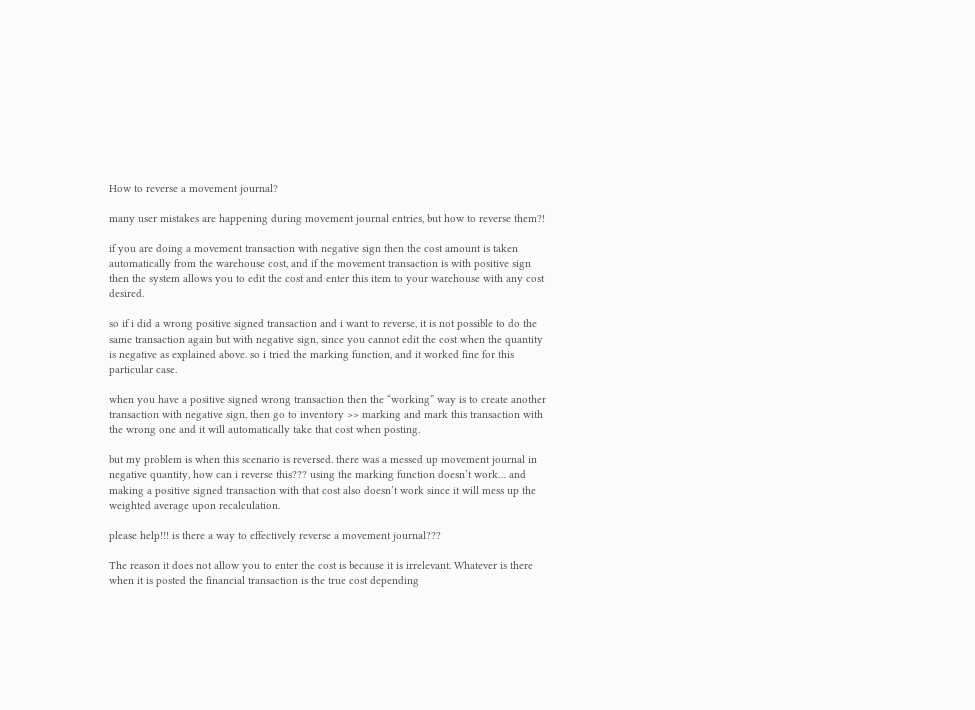How to reverse a movement journal?

many user mistakes are happening during movement journal entries, but how to reverse them?!

if you are doing a movement transaction with negative sign then the cost amount is taken automatically from the warehouse cost, and if the movement transaction is with positive sign then the system allows you to edit the cost and enter this item to your warehouse with any cost desired.

so if i did a wrong positive signed transaction and i want to reverse, it is not possible to do the same transaction again but with negative sign, since you cannot edit the cost when the quantity is negative as explained above. so i tried the marking function, and it worked fine for this particular case.

when you have a positive signed wrong transaction then the “working” way is to create another transaction with negative sign, then go to inventory >> marking and mark this transaction with the wrong one and it will automatically take that cost when posting.

but my problem is when this scenario is reversed. there was a messed up movement journal in negative quantity, how can i reverse this??? using the marking function doesn’t work… and making a positive signed transaction with that cost also doesn’t work since it will mess up the weighted average upon recalculation.

please help!!! is there a way to effectively reverse a movement journal???

The reason it does not allow you to enter the cost is because it is irrelevant. Whatever is there when it is posted the financial transaction is the true cost depending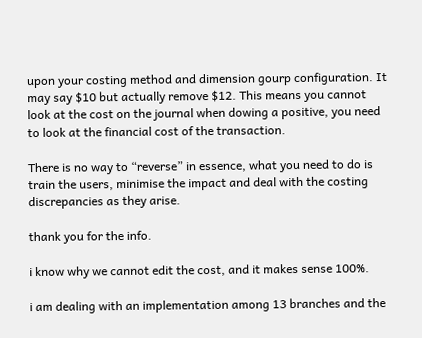upon your costing method and dimension gourp configuration. It may say $10 but actually remove $12. This means you cannot look at the cost on the journal when dowing a positive, you need to look at the financial cost of the transaction.

There is no way to “reverse” in essence, what you need to do is train the users, minimise the impact and deal with the costing discrepancies as they arise.

thank you for the info.

i know why we cannot edit the cost, and it makes sense 100%.

i am dealing with an implementation among 13 branches and the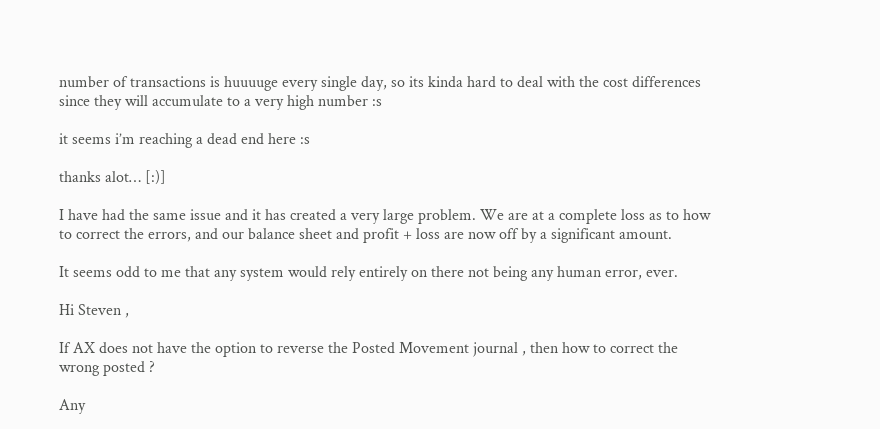number of transactions is huuuuge every single day, so its kinda hard to deal with the cost differences since they will accumulate to a very high number :s

it seems i’m reaching a dead end here :s

thanks alot… [:)]

I have had the same issue and it has created a very large problem. We are at a complete loss as to how to correct the errors, and our balance sheet and profit + loss are now off by a significant amount.

It seems odd to me that any system would rely entirely on there not being any human error, ever.

Hi Steven ,

If AX does not have the option to reverse the Posted Movement journal , then how to correct the wrong posted ?

Any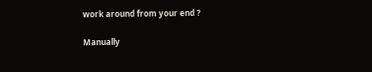work around from your end ?

Manually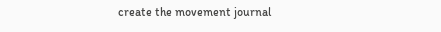create the movement journal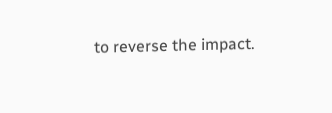to reverse the impact.